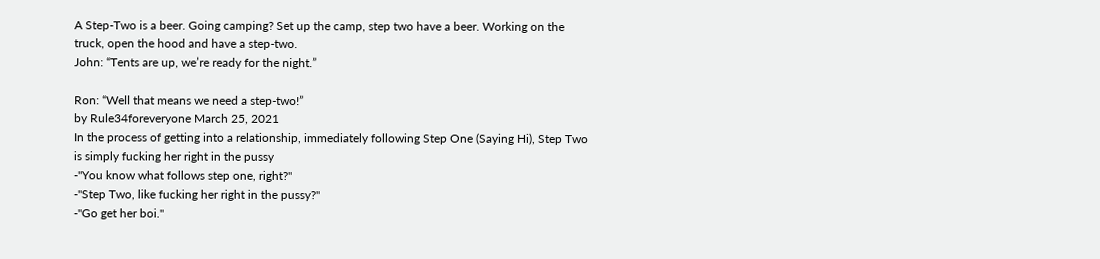A Step-Two is a beer. Going camping? Set up the camp, step two have a beer. Working on the truck, open the hood and have a step-two.
John: “Tents are up, we’re ready for the night.”

Ron: “Well that means we need a step-two!”
by Rule34foreveryone March 25, 2021
In the process of getting into a relationship, immediately following Step One (Saying Hi), Step Two is simply fucking her right in the pussy
-"You know what follows step one, right?"
-"Step Two, like fucking her right in the pussy?"
-"Go get her boi."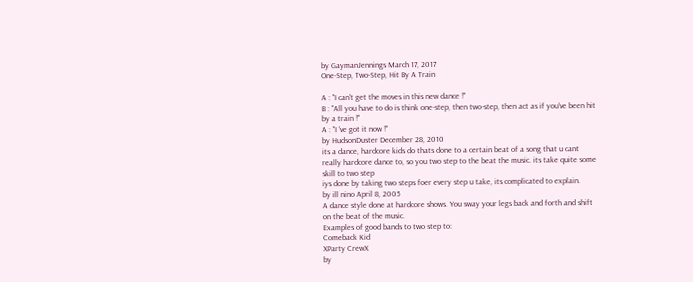by GaymanJennings March 17, 2017
One-Step, Two-Step, Hit By A Train

A : "I can't get the moves in this new dance !"
B : "All you have to do is think one-step, then two-step, then act as if you've been hit by a train !"
A : "I 've got it now !"
by HudsonDuster December 28, 2010
its a dance, hardcore kids do thats done to a certain beat of a song that u cant really hardcore dance to, so you two step to the beat the music. its take quite some skill to two step
iys done by taking two steps foer every step u take, its complicated to explain.
by ill nino April 8, 2005
A dance style done at hardcore shows. You sway your legs back and forth and shift on the beat of the music.
Examples of good bands to two step to:
Comeback Kid
XParty CrewX
by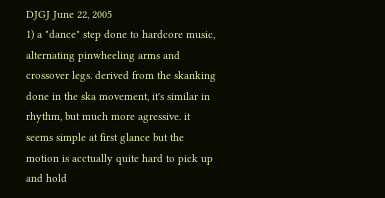DJGJ June 22, 2005
1) a "dance" step done to hardcore music, alternating pinwheeling arms and crossover legs. derived from the skanking done in the ska movement, it's similar in rhythm, but much more agressive. it seems simple at first glance but the motion is acctually quite hard to pick up and hold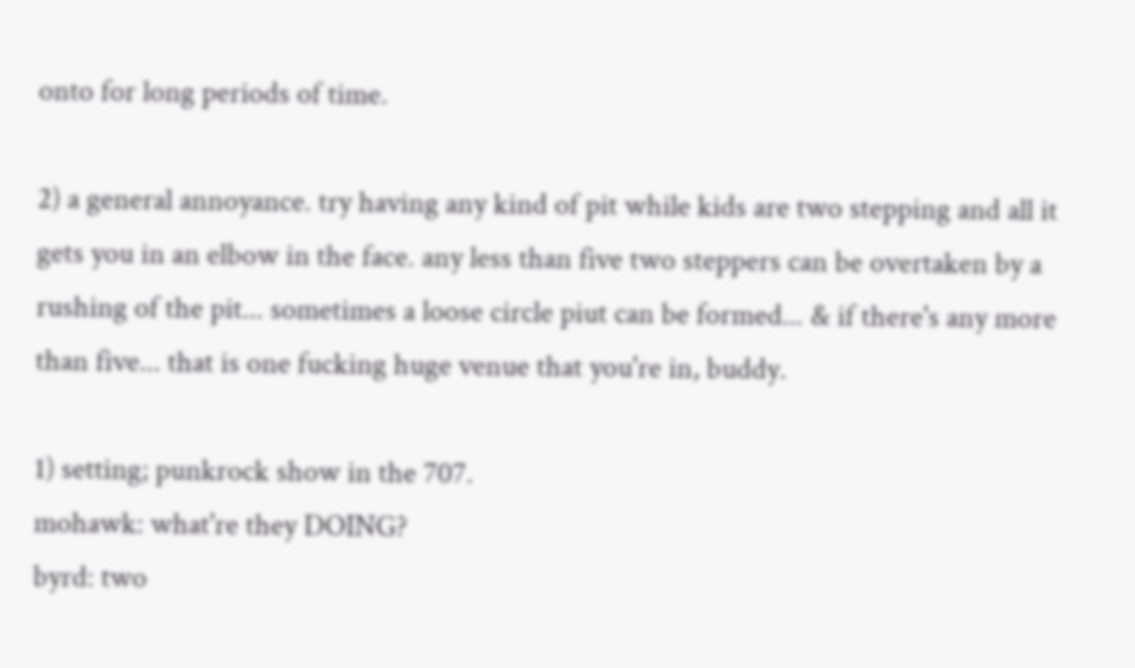onto for long periods of time.

2) a general annoyance. try having any kind of pit while kids are two stepping and all it gets you in an elbow in the face. any less than five two steppers can be overtaken by a rushing of the pit... sometimes a loose circle piut can be formed... & if there's any more than five... that is one fucking huge venue that you're in, buddy.

1) setting; punkrock show in the 707.
mohawk: what're they DOING?
byrd: two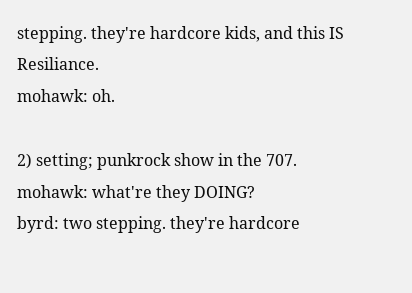stepping. they're hardcore kids, and this IS Resiliance.
mohawk: oh.

2) setting; punkrock show in the 707.
mohawk: what're they DOING?
byrd: two stepping. they're hardcore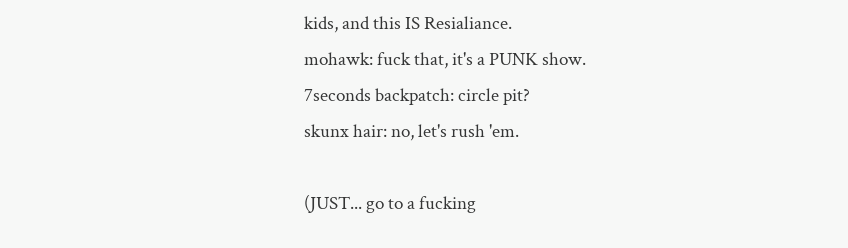kids, and this IS Resialiance.
mohawk: fuck that, it's a PUNK show.
7seconds backpatch: circle pit?
skunx hair: no, let's rush 'em.

(JUST... go to a fucking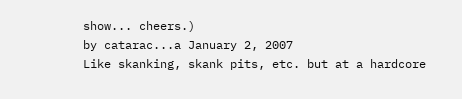show... cheers.)
by catarac...a January 2, 2007
Like skanking, skank pits, etc. but at a hardcore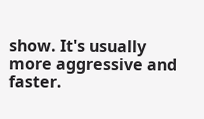show. It's usually more aggressive and faster.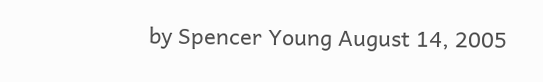by Spencer Young August 14, 2005